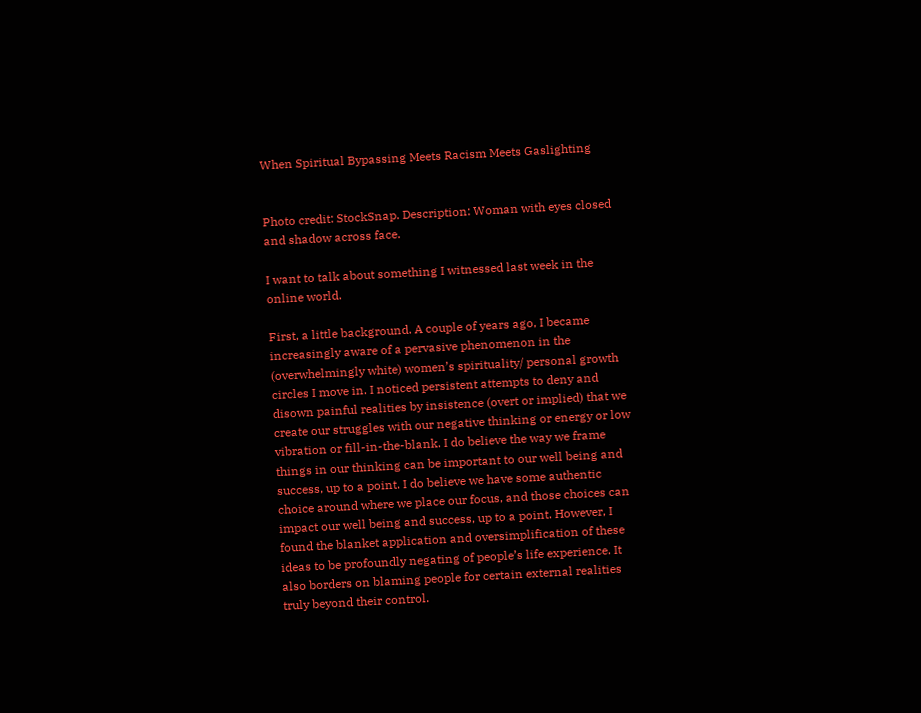When Spiritual Bypassing Meets Racism Meets Gaslighting


Photo credit: StockSnap. Description: Woman with eyes closed and shadow across face.

I want to talk about something I witnessed last week in the online world.

First, a little background. A couple of years ago, I became increasingly aware of a pervasive phenomenon in the (overwhelmingly white) women’s spirituality/ personal growth circles I move in. I noticed persistent attempts to deny and disown painful realities by insistence (overt or implied) that we create our struggles with our negative thinking or energy or low vibration or fill-in-the-blank. I do believe the way we frame things in our thinking can be important to our well being and success, up to a point. I do believe we have some authentic choice around where we place our focus, and those choices can impact our well being and success, up to a point. However, I found the blanket application and oversimplification of these ideas to be profoundly negating of people’s life experience. It also borders on blaming people for certain external realities truly beyond their control.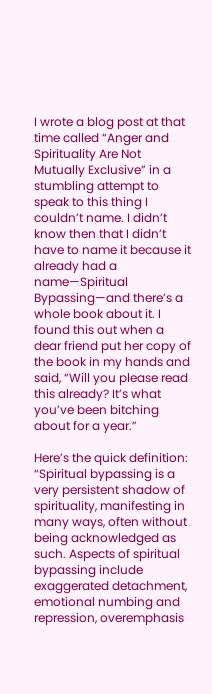I wrote a blog post at that time called “Anger and Spirituality Are Not Mutually Exclusive” in a stumbling attempt to speak to this thing I couldn’t name. I didn’t know then that I didn’t have to name it because it already had a name—Spiritual Bypassing—and there’s a whole book about it. I found this out when a dear friend put her copy of the book in my hands and said, “Will you please read this already? It’s what you’ve been bitching about for a year.”

Here’s the quick definition:
“Spiritual bypassing is a very persistent shadow of spirituality, manifesting in many ways, often without being acknowledged as such. Aspects of spiritual bypassing include exaggerated detachment, emotional numbing and repression, overemphasis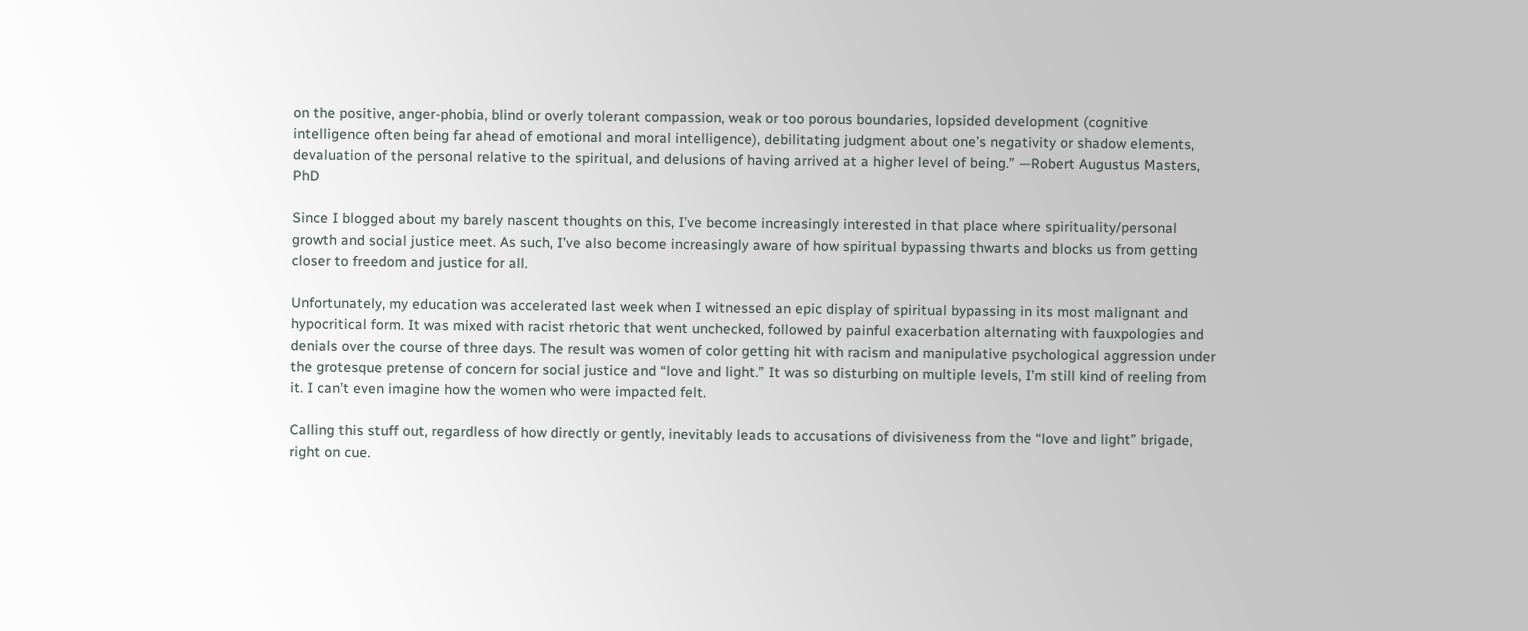on the positive, anger-phobia, blind or overly tolerant compassion, weak or too porous boundaries, lopsided development (cognitive intelligence often being far ahead of emotional and moral intelligence), debilitating judgment about one’s negativity or shadow elements, devaluation of the personal relative to the spiritual, and delusions of having arrived at a higher level of being.” —Robert Augustus Masters, PhD

Since I blogged about my barely nascent thoughts on this, I’ve become increasingly interested in that place where spirituality/personal growth and social justice meet. As such, I’ve also become increasingly aware of how spiritual bypassing thwarts and blocks us from getting closer to freedom and justice for all.

Unfortunately, my education was accelerated last week when I witnessed an epic display of spiritual bypassing in its most malignant and hypocritical form. It was mixed with racist rhetoric that went unchecked, followed by painful exacerbation alternating with fauxpologies and denials over the course of three days. The result was women of color getting hit with racism and manipulative psychological aggression under the grotesque pretense of concern for social justice and “love and light.” It was so disturbing on multiple levels, I’m still kind of reeling from it. I can’t even imagine how the women who were impacted felt.

Calling this stuff out, regardless of how directly or gently, inevitably leads to accusations of divisiveness from the “love and light” brigade, right on cue.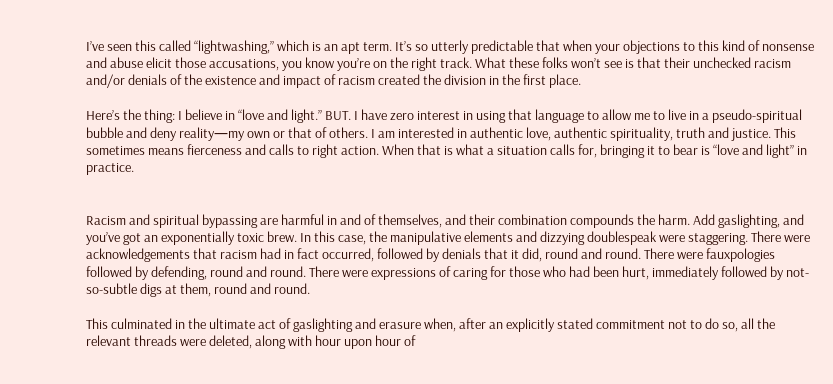I’ve seen this called “lightwashing,” which is an apt term. It’s so utterly predictable that when your objections to this kind of nonsense and abuse elicit those accusations, you know you’re on the right track. What these folks won’t see is that their unchecked racism and/or denials of the existence and impact of racism created the division in the first place.

Here’s the thing: I believe in “love and light.” BUT. I have zero interest in using that language to allow me to live in a pseudo-spiritual bubble and deny reality—my own or that of others. I am interested in authentic love, authentic spirituality, truth and justice. This sometimes means fierceness and calls to right action. When that is what a situation calls for, bringing it to bear is “love and light” in practice.


Racism and spiritual bypassing are harmful in and of themselves, and their combination compounds the harm. Add gaslighting, and you’ve got an exponentially toxic brew. In this case, the manipulative elements and dizzying doublespeak were staggering. There were acknowledgements that racism had in fact occurred, followed by denials that it did, round and round. There were fauxpologies followed by defending, round and round. There were expressions of caring for those who had been hurt, immediately followed by not-so-subtle digs at them, round and round.

This culminated in the ultimate act of gaslighting and erasure when, after an explicitly stated commitment not to do so, all the relevant threads were deleted, along with hour upon hour of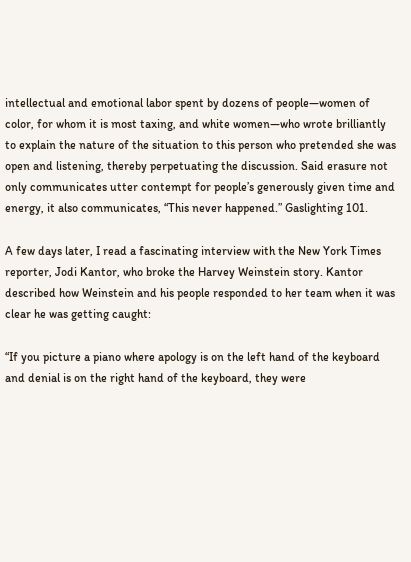intellectual and emotional labor spent by dozens of people—women of color, for whom it is most taxing, and white women—who wrote brilliantly to explain the nature of the situation to this person who pretended she was open and listening, thereby perpetuating the discussion. Said erasure not only communicates utter contempt for people’s generously given time and energy, it also communicates, “This never happened.” Gaslighting 101.

A few days later, I read a fascinating interview with the New York Times reporter, Jodi Kantor, who broke the Harvey Weinstein story. Kantor described how Weinstein and his people responded to her team when it was clear he was getting caught:

“If you picture a piano where apology is on the left hand of the keyboard and denial is on the right hand of the keyboard, they were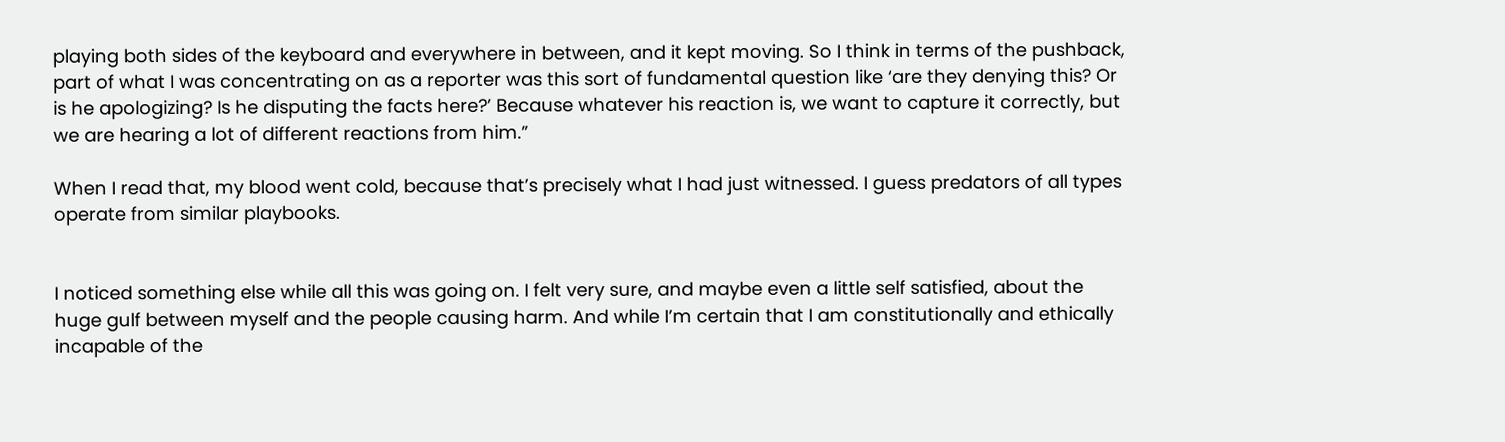playing both sides of the keyboard and everywhere in between, and it kept moving. So I think in terms of the pushback, part of what I was concentrating on as a reporter was this sort of fundamental question like ‘are they denying this? Or is he apologizing? Is he disputing the facts here?’ Because whatever his reaction is, we want to capture it correctly, but we are hearing a lot of different reactions from him.”

When I read that, my blood went cold, because that’s precisely what I had just witnessed. I guess predators of all types operate from similar playbooks.


I noticed something else while all this was going on. I felt very sure, and maybe even a little self satisfied, about the huge gulf between myself and the people causing harm. And while I’m certain that I am constitutionally and ethically incapable of the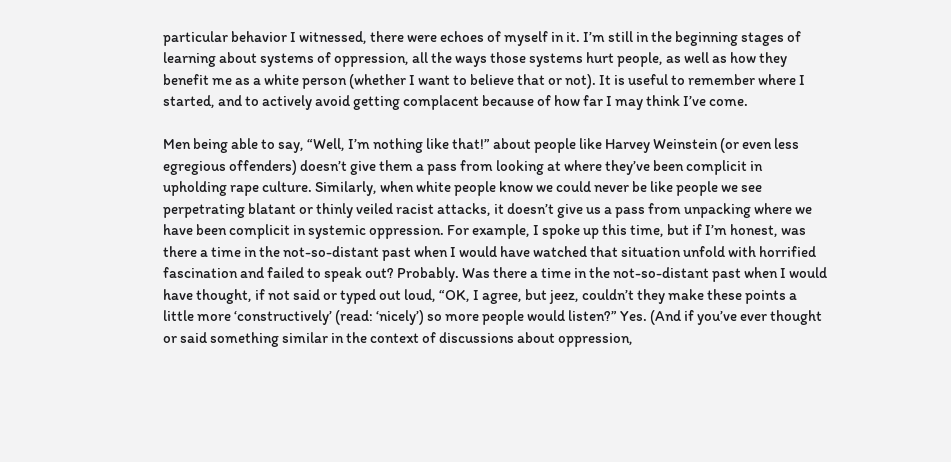particular behavior I witnessed, there were echoes of myself in it. I’m still in the beginning stages of learning about systems of oppression, all the ways those systems hurt people, as well as how they benefit me as a white person (whether I want to believe that or not). It is useful to remember where I started, and to actively avoid getting complacent because of how far I may think I’ve come.

Men being able to say, “Well, I’m nothing like that!” about people like Harvey Weinstein (or even less egregious offenders) doesn’t give them a pass from looking at where they’ve been complicit in upholding rape culture. Similarly, when white people know we could never be like people we see perpetrating blatant or thinly veiled racist attacks, it doesn’t give us a pass from unpacking where we have been complicit in systemic oppression. For example, I spoke up this time, but if I’m honest, was there a time in the not-so-distant past when I would have watched that situation unfold with horrified fascination and failed to speak out? Probably. Was there a time in the not-so-distant past when I would have thought, if not said or typed out loud, “OK, I agree, but jeez, couldn’t they make these points a little more ‘constructively’ (read: ‘nicely’) so more people would listen?” Yes. (And if you’ve ever thought or said something similar in the context of discussions about oppression,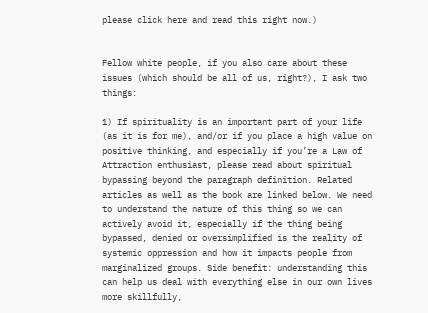please click here and read this right now.)


Fellow white people, if you also care about these issues (which should be all of us, right?), I ask two things:

1) If spirituality is an important part of your life (as it is for me), and/or if you place a high value on positive thinking, and especially if you’re a Law of Attraction enthusiast, please read about spiritual bypassing beyond the paragraph definition. Related articles as well as the book are linked below. We need to understand the nature of this thing so we can actively avoid it, especially if the thing being bypassed, denied or oversimplified is the reality of systemic oppression and how it impacts people from marginalized groups. Side benefit: understanding this can help us deal with everything else in our own lives more skillfully,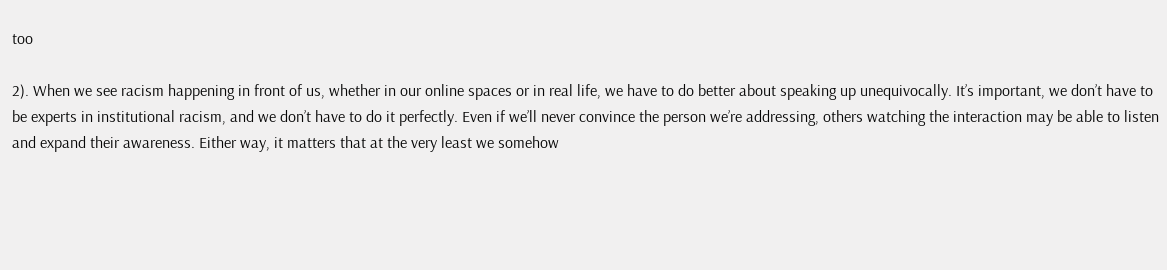too

2). When we see racism happening in front of us, whether in our online spaces or in real life, we have to do better about speaking up unequivocally. It’s important, we don’t have to be experts in institutional racism, and we don’t have to do it perfectly. Even if we’ll never convince the person we’re addressing, others watching the interaction may be able to listen and expand their awareness. Either way, it matters that at the very least we somehow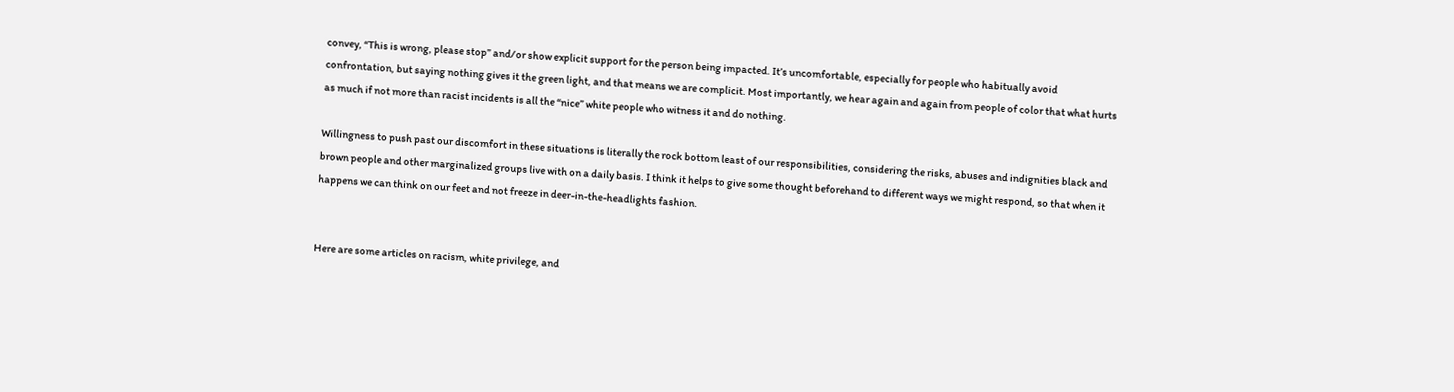convey, “This is wrong, please stop” and/or show explicit support for the person being impacted. It’s uncomfortable, especially for people who habitually avoid confrontation, but saying nothing gives it the green light, and that means we are complicit. Most importantly, we hear again and again from people of color that what hurts as much if not more than racist incidents is all the “nice” white people who witness it and do nothing.

Willingness to push past our discomfort in these situations is literally the rock bottom least of our responsibilities, considering the risks, abuses and indignities black and brown people and other marginalized groups live with on a daily basis. I think it helps to give some thought beforehand to different ways we might respond, so that when it happens we can think on our feet and not freeze in deer-in-the-headlights fashion.


Here are some articles on racism, white privilege, and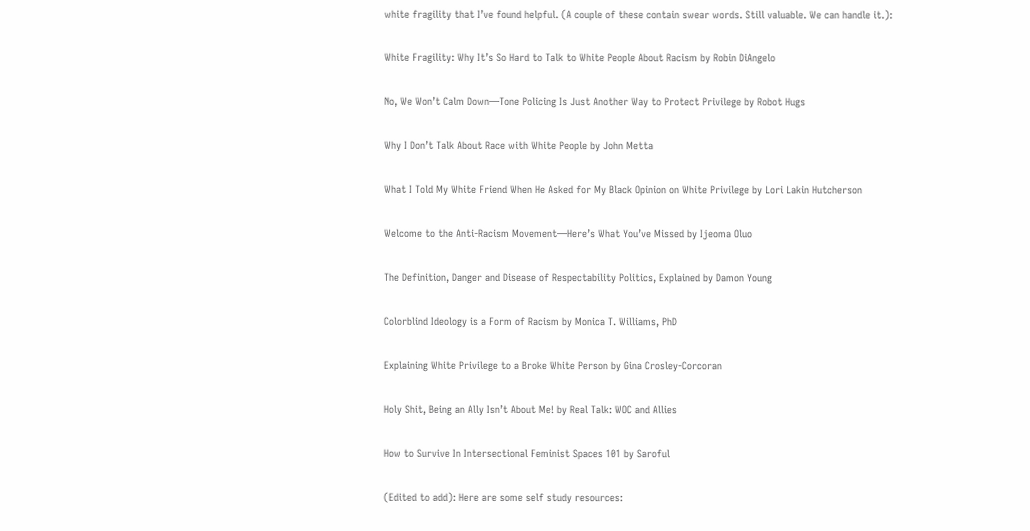white fragility that I’ve found helpful. (A couple of these contain swear words. Still valuable. We can handle it.):

White Fragility: Why It’s So Hard to Talk to White People About Racism by Robin DiAngelo

No, We Won’t Calm Down—Tone Policing Is Just Another Way to Protect Privilege by Robot Hugs

Why I Don’t Talk About Race with White People by John Metta

What I Told My White Friend When He Asked for My Black Opinion on White Privilege by Lori Lakin Hutcherson

Welcome to the Anti-Racism Movement—Here’s What You’ve Missed by Ijeoma Oluo

The Definition, Danger and Disease of Respectability Politics, Explained by Damon Young

Colorblind Ideology is a Form of Racism by Monica T. Williams, PhD

Explaining White Privilege to a Broke White Person by Gina Crosley-Corcoran

Holy Shit, Being an Ally Isn’t About Me! by Real Talk: WOC and Allies

How to Survive In Intersectional Feminist Spaces 101 by Saroful

(Edited to add): Here are some self study resources: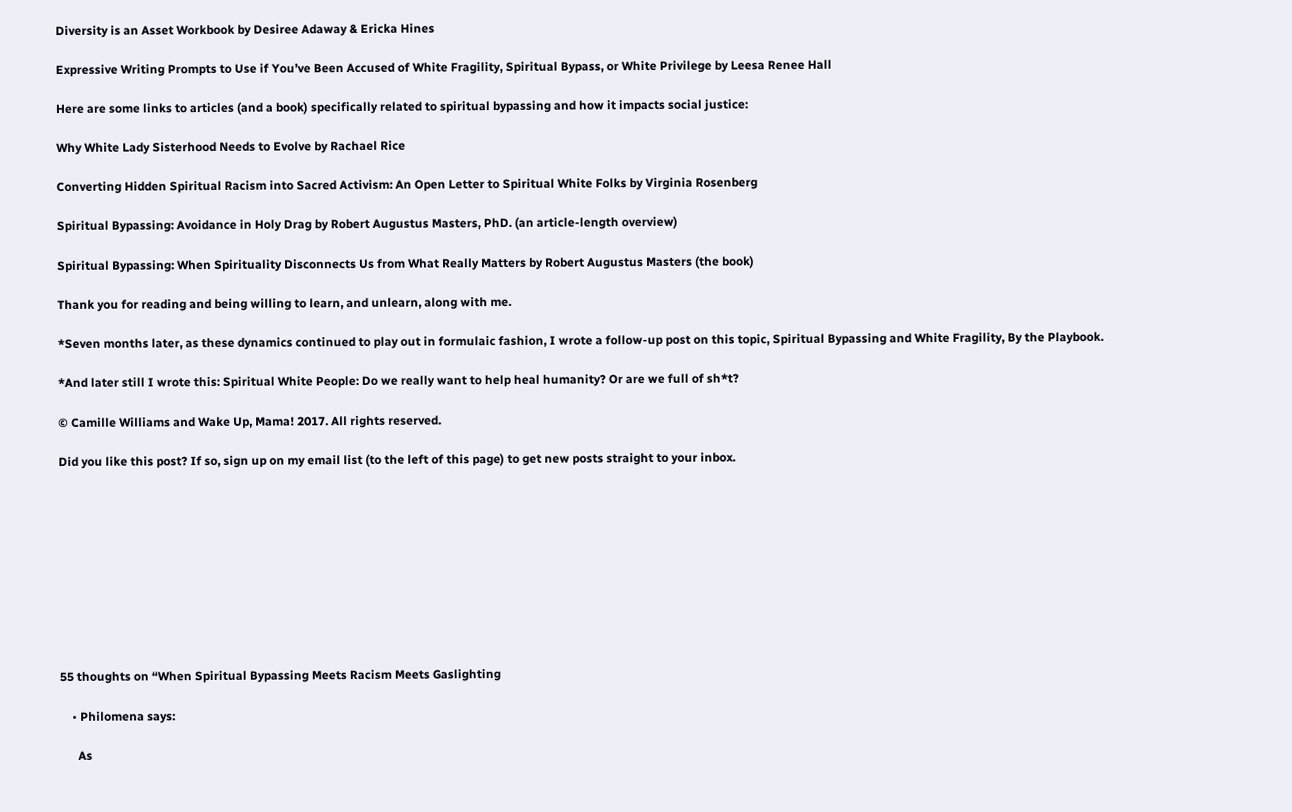Diversity is an Asset Workbook by Desiree Adaway & Ericka Hines

Expressive Writing Prompts to Use if You’ve Been Accused of White Fragility, Spiritual Bypass, or White Privilege by Leesa Renee Hall

Here are some links to articles (and a book) specifically related to spiritual bypassing and how it impacts social justice:

Why White Lady Sisterhood Needs to Evolve by Rachael Rice

Converting Hidden Spiritual Racism into Sacred Activism: An Open Letter to Spiritual White Folks by Virginia Rosenberg

Spiritual Bypassing: Avoidance in Holy Drag by Robert Augustus Masters, PhD. (an article-length overview)

Spiritual Bypassing: When Spirituality Disconnects Us from What Really Matters by Robert Augustus Masters (the book)

Thank you for reading and being willing to learn, and unlearn, along with me.

*Seven months later, as these dynamics continued to play out in formulaic fashion, I wrote a follow-up post on this topic, Spiritual Bypassing and White Fragility, By the Playbook.

*And later still I wrote this: Spiritual White People: Do we really want to help heal humanity? Or are we full of sh*t?

© Camille Williams and Wake Up, Mama! 2017. All rights reserved.

Did you like this post? If so, sign up on my email list (to the left of this page) to get new posts straight to your inbox.










55 thoughts on “When Spiritual Bypassing Meets Racism Meets Gaslighting

    • Philomena says:

      As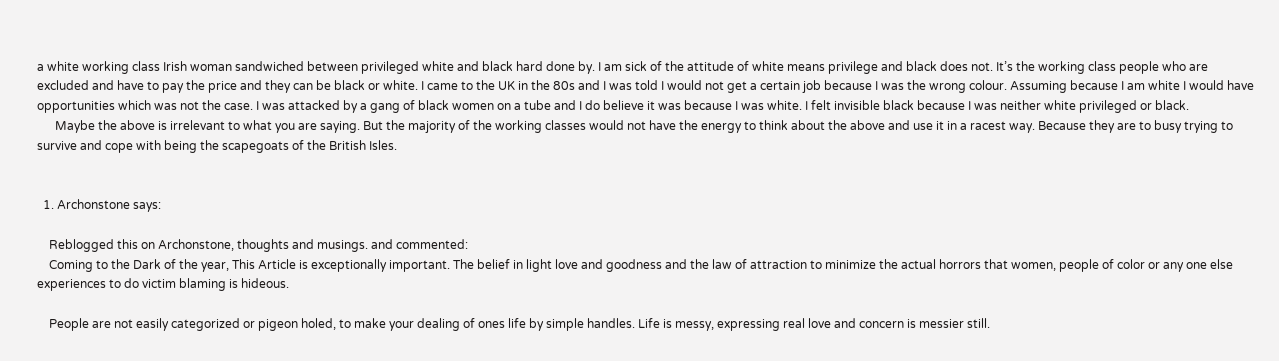a white working class Irish woman sandwiched between privileged white and black hard done by. I am sick of the attitude of white means privilege and black does not. It’s the working class people who are excluded and have to pay the price and they can be black or white. I came to the UK in the 80s and I was told I would not get a certain job because I was the wrong colour. Assuming because I am white I would have opportunities which was not the case. I was attacked by a gang of black women on a tube and I do believe it was because I was white. I felt invisible black because I was neither white privileged or black.
      Maybe the above is irrelevant to what you are saying. But the majority of the working classes would not have the energy to think about the above and use it in a racest way. Because they are to busy trying to survive and cope with being the scapegoats of the British Isles.


  1. Archonstone says:

    Reblogged this on Archonstone, thoughts and musings. and commented:
    Coming to the Dark of the year, This Article is exceptionally important. The belief in light love and goodness and the law of attraction to minimize the actual horrors that women, people of color or any one else experiences to do victim blaming is hideous.

    People are not easily categorized or pigeon holed, to make your dealing of ones life by simple handles. Life is messy, expressing real love and concern is messier still.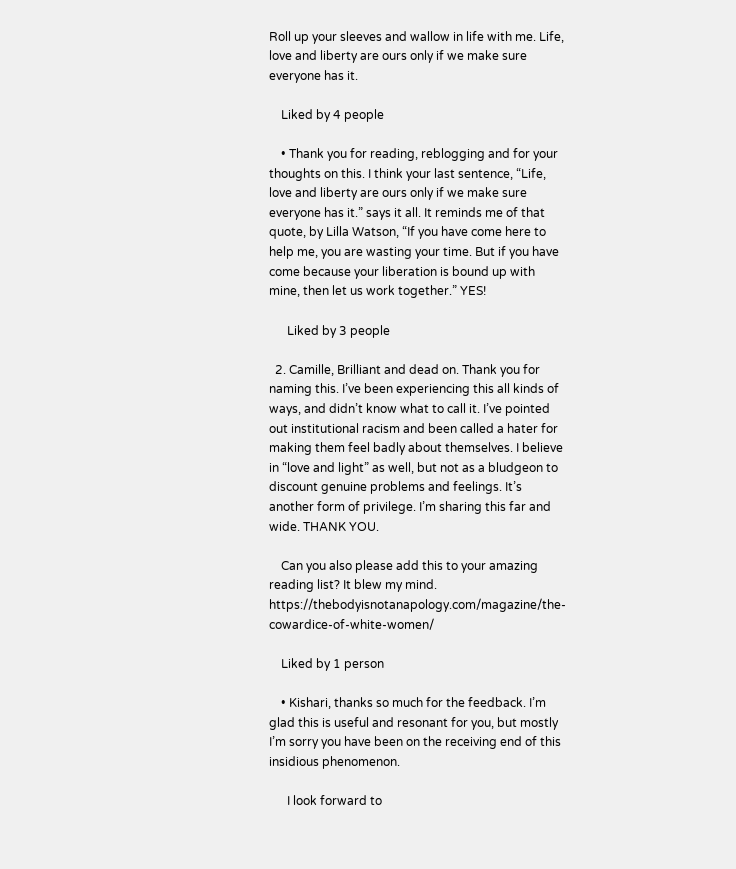Roll up your sleeves and wallow in life with me. Life, love and liberty are ours only if we make sure everyone has it.

    Liked by 4 people

    • Thank you for reading, reblogging and for your thoughts on this. I think your last sentence, “Life, love and liberty are ours only if we make sure everyone has it.” says it all. It reminds me of that quote, by Lilla Watson, “If you have come here to help me, you are wasting your time. But if you have come because your liberation is bound up with mine, then let us work together.” YES!

      Liked by 3 people

  2. Camille, Brilliant and dead on. Thank you for naming this. I’ve been experiencing this all kinds of ways, and didn’t know what to call it. I’ve pointed out institutional racism and been called a hater for making them feel badly about themselves. I believe in “love and light” as well, but not as a bludgeon to discount genuine problems and feelings. It’s another form of privilege. I’m sharing this far and wide. THANK YOU.

    Can you also please add this to your amazing reading list? It blew my mind. https://thebodyisnotanapology.com/magazine/the-cowardice-of-white-women/

    Liked by 1 person

    • Kishari, thanks so much for the feedback. I’m glad this is useful and resonant for you, but mostly I’m sorry you have been on the receiving end of this insidious phenomenon.

      I look forward to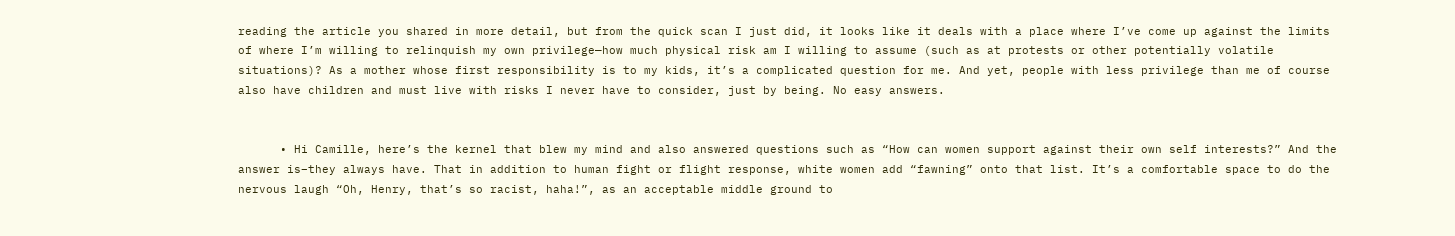reading the article you shared in more detail, but from the quick scan I just did, it looks like it deals with a place where I’ve come up against the limits of where I’m willing to relinquish my own privilege—how much physical risk am I willing to assume (such as at protests or other potentially volatile situations)? As a mother whose first responsibility is to my kids, it’s a complicated question for me. And yet, people with less privilege than me of course also have children and must live with risks I never have to consider, just by being. No easy answers.


      • Hi Camille, here’s the kernel that blew my mind and also answered questions such as “How can women support against their own self interests?” And the answer is–they always have. That in addition to human fight or flight response, white women add “fawning” onto that list. It’s a comfortable space to do the nervous laugh “Oh, Henry, that’s so racist, haha!”, as an acceptable middle ground to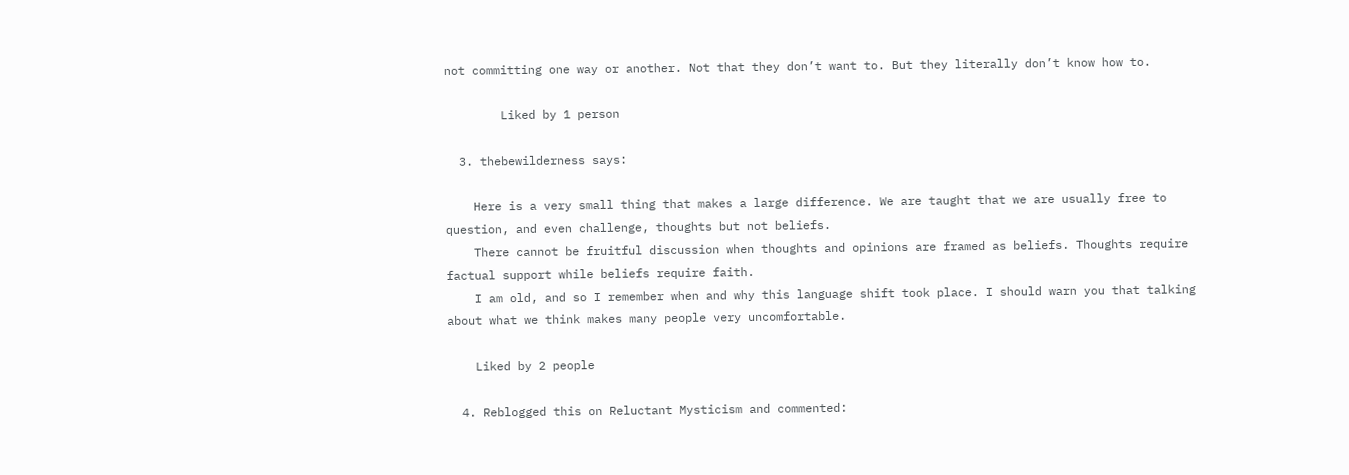not committing one way or another. Not that they don’t want to. But they literally don’t know how to.

        Liked by 1 person

  3. thebewilderness says:

    Here is a very small thing that makes a large difference. We are taught that we are usually free to question, and even challenge, thoughts but not beliefs.
    There cannot be fruitful discussion when thoughts and opinions are framed as beliefs. Thoughts require factual support while beliefs require faith.
    I am old, and so I remember when and why this language shift took place. I should warn you that talking about what we think makes many people very uncomfortable.

    Liked by 2 people

  4. Reblogged this on Reluctant Mysticism and commented: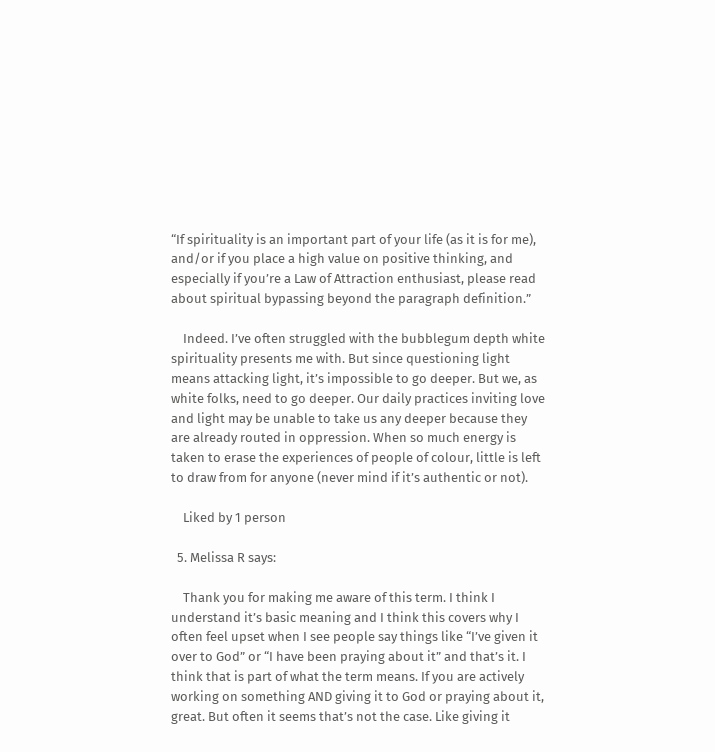“If spirituality is an important part of your life (as it is for me), and/or if you place a high value on positive thinking, and especially if you’re a Law of Attraction enthusiast, please read about spiritual bypassing beyond the paragraph definition.”

    Indeed. I’ve often struggled with the bubblegum depth white spirituality presents me with. But since questioning light means attacking light, it’s impossible to go deeper. But we, as white folks, need to go deeper. Our daily practices inviting love and light may be unable to take us any deeper because they are already routed in oppression. When so much energy is taken to erase the experiences of people of colour, little is left to draw from for anyone (never mind if it’s authentic or not).

    Liked by 1 person

  5. Melissa R says:

    Thank you for making me aware of this term. I think I understand it’s basic meaning and I think this covers why I often feel upset when I see people say things like “I’ve given it over to God” or “I have been praying about it” and that’s it. I think that is part of what the term means. If you are actively working on something AND giving it to God or praying about it, great. But often it seems that’s not the case. Like giving it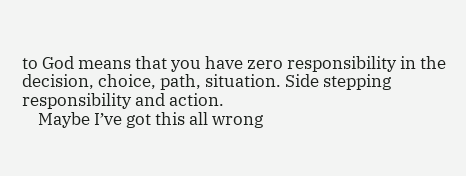to God means that you have zero responsibility in the decision, choice, path, situation. Side stepping responsibility and action.
    Maybe I’ve got this all wrong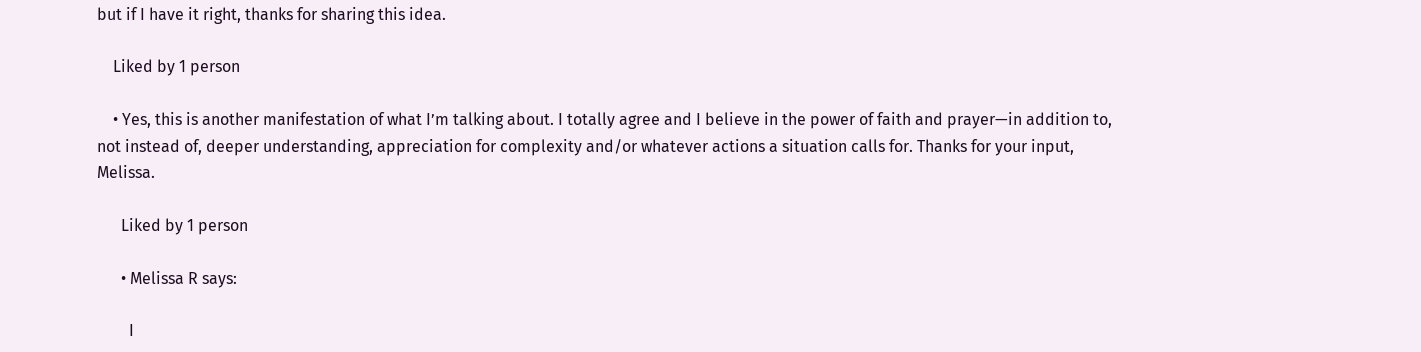but if I have it right, thanks for sharing this idea.

    Liked by 1 person

    • Yes, this is another manifestation of what I’m talking about. I totally agree and I believe in the power of faith and prayer—in addition to, not instead of, deeper understanding, appreciation for complexity and/or whatever actions a situation calls for. Thanks for your input, Melissa.

      Liked by 1 person

      • Melissa R says:

        I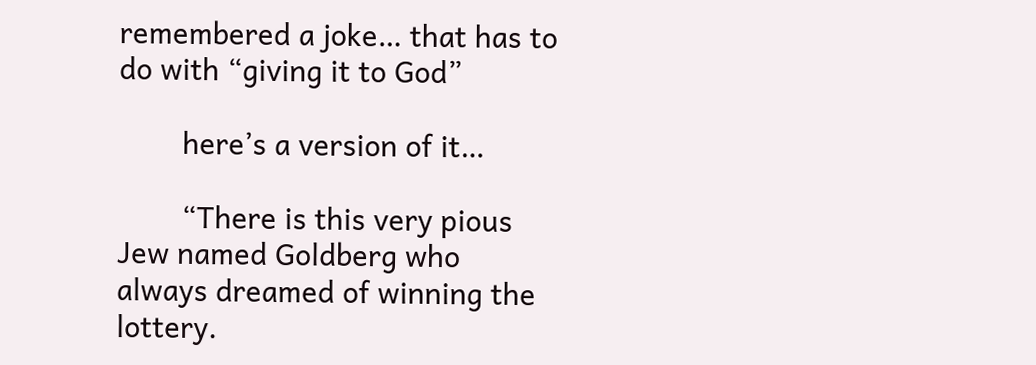remembered a joke… that has to do with “giving it to God”

        here’s a version of it…

        “There is this very pious Jew named Goldberg who always dreamed of winning the lottery.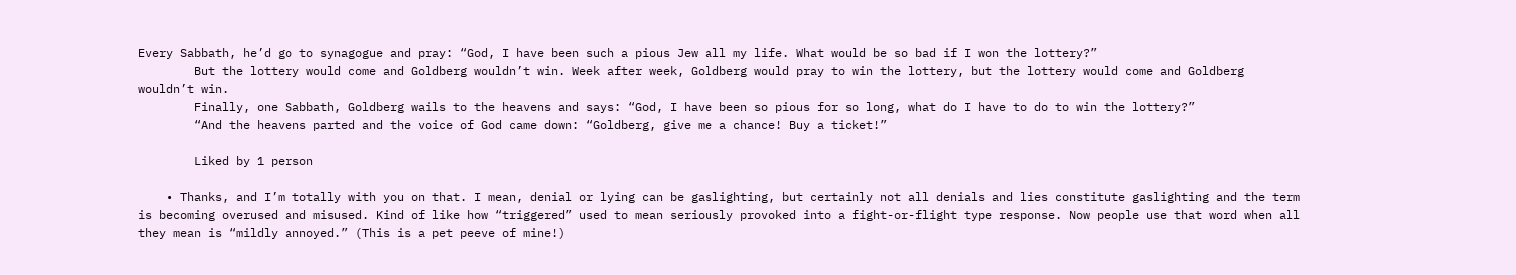Every Sabbath, he’d go to synagogue and pray: “God, I have been such a pious Jew all my life. What would be so bad if I won the lottery?”
        But the lottery would come and Goldberg wouldn’t win. Week after week, Goldberg would pray to win the lottery, but the lottery would come and Goldberg wouldn’t win.
        Finally, one Sabbath, Goldberg wails to the heavens and says: “God, I have been so pious for so long, what do I have to do to win the lottery?”
        “And the heavens parted and the voice of God came down: “Goldberg, give me a chance! Buy a ticket!”

        Liked by 1 person

    • Thanks, and I’m totally with you on that. I mean, denial or lying can be gaslighting, but certainly not all denials and lies constitute gaslighting and the term is becoming overused and misused. Kind of like how “triggered” used to mean seriously provoked into a fight-or-flight type response. Now people use that word when all they mean is “mildly annoyed.” (This is a pet peeve of mine!)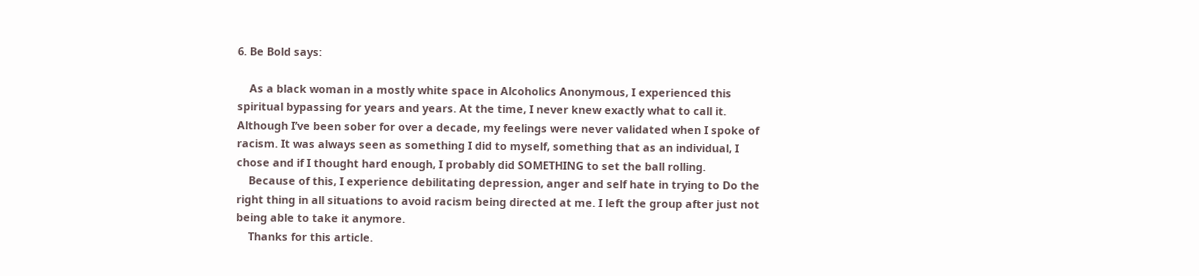6. Be Bold says:

    As a black woman in a mostly white space in Alcoholics Anonymous, I experienced this spiritual bypassing for years and years. At the time, I never knew exactly what to call it. Although I’ve been sober for over a decade, my feelings were never validated when I spoke of racism. It was always seen as something I did to myself, something that as an individual, I chose and if I thought hard enough, I probably did SOMETHING to set the ball rolling.
    Because of this, I experience debilitating depression, anger and self hate in trying to Do the right thing in all situations to avoid racism being directed at me. I left the group after just not being able to take it anymore.
    Thanks for this article.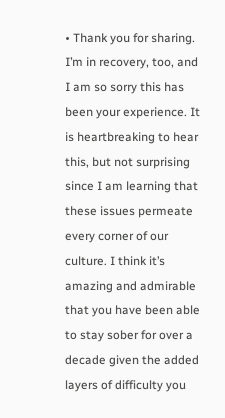• Thank you for sharing. I’m in recovery, too, and I am so sorry this has been your experience. It is heartbreaking to hear this, but not surprising since I am learning that these issues permeate every corner of our culture. I think it’s amazing and admirable that you have been able to stay sober for over a decade given the added layers of difficulty you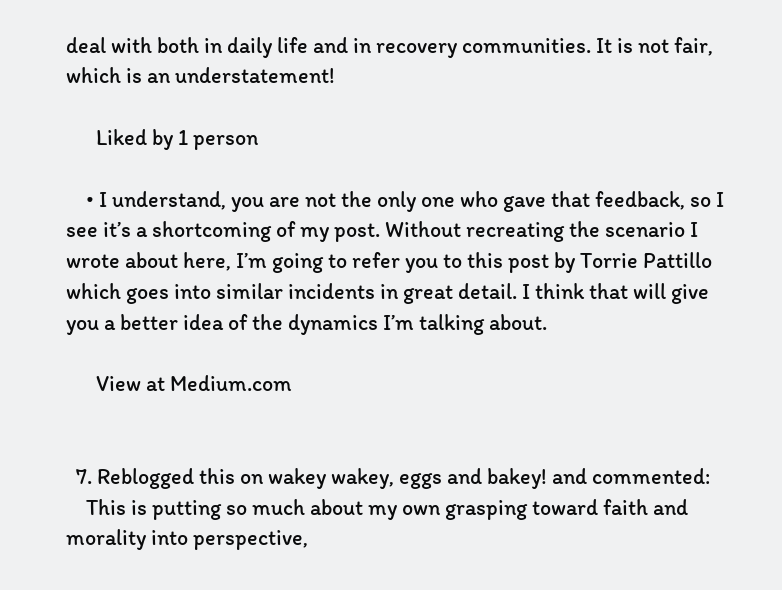deal with both in daily life and in recovery communities. It is not fair, which is an understatement!

      Liked by 1 person

    • I understand, you are not the only one who gave that feedback, so I see it’s a shortcoming of my post. Without recreating the scenario I wrote about here, I’m going to refer you to this post by Torrie Pattillo which goes into similar incidents in great detail. I think that will give you a better idea of the dynamics I’m talking about.

      View at Medium.com


  7. Reblogged this on wakey wakey, eggs and bakey! and commented:
    This is putting so much about my own grasping toward faith and morality into perspective,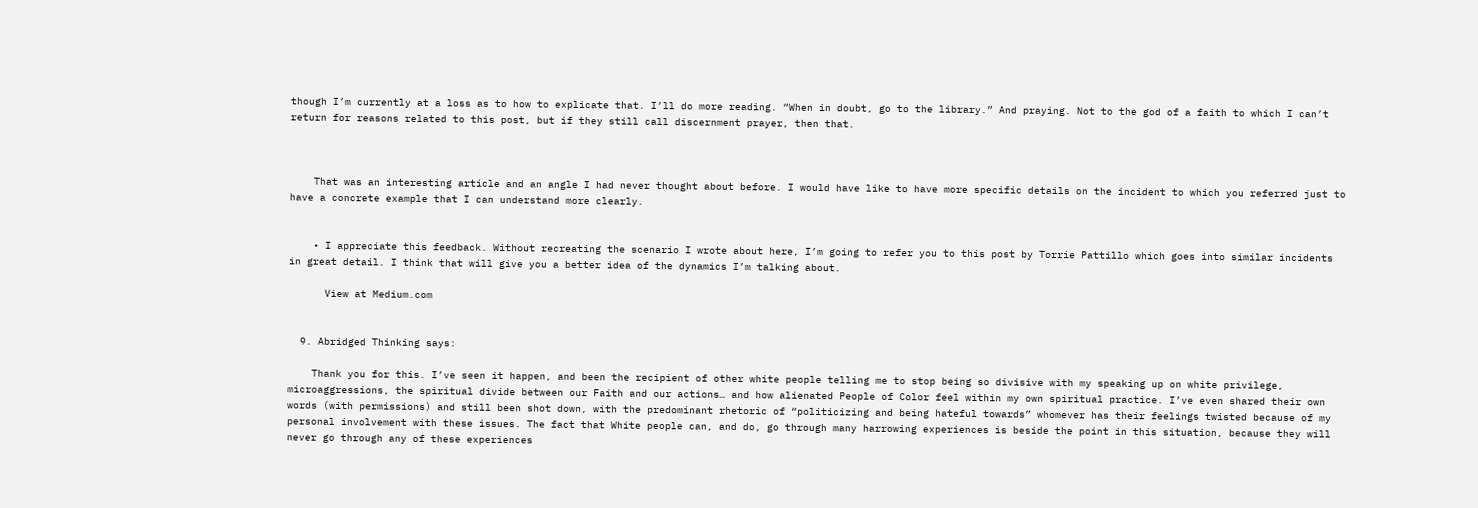though I’m currently at a loss as to how to explicate that. I’ll do more reading. “When in doubt, go to the library.” And praying. Not to the god of a faith to which I can’t return for reasons related to this post, but if they still call discernment prayer, then that.



    That was an interesting article and an angle I had never thought about before. I would have like to have more specific details on the incident to which you referred just to have a concrete example that I can understand more clearly.


    • I appreciate this feedback. Without recreating the scenario I wrote about here, I’m going to refer you to this post by Torrie Pattillo which goes into similar incidents in great detail. I think that will give you a better idea of the dynamics I’m talking about.

      View at Medium.com


  9. Abridged Thinking says:

    Thank you for this. I’ve seen it happen, and been the recipient of other white people telling me to stop being so divisive with my speaking up on white privilege, microaggressions, the spiritual divide between our Faith and our actions… and how alienated People of Color feel within my own spiritual practice. I’ve even shared their own words (with permissions) and still been shot down, with the predominant rhetoric of “politicizing and being hateful towards” whomever has their feelings twisted because of my personal involvement with these issues. The fact that White people can, and do, go through many harrowing experiences is beside the point in this situation, because they will never go through any of these experiences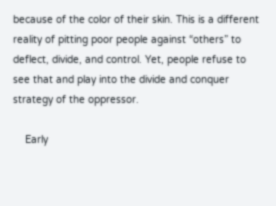because of the color of their skin. This is a different reality of pitting poor people against “others” to deflect, divide, and control. Yet, people refuse to see that and play into the divide and conquer strategy of the oppressor.

    Early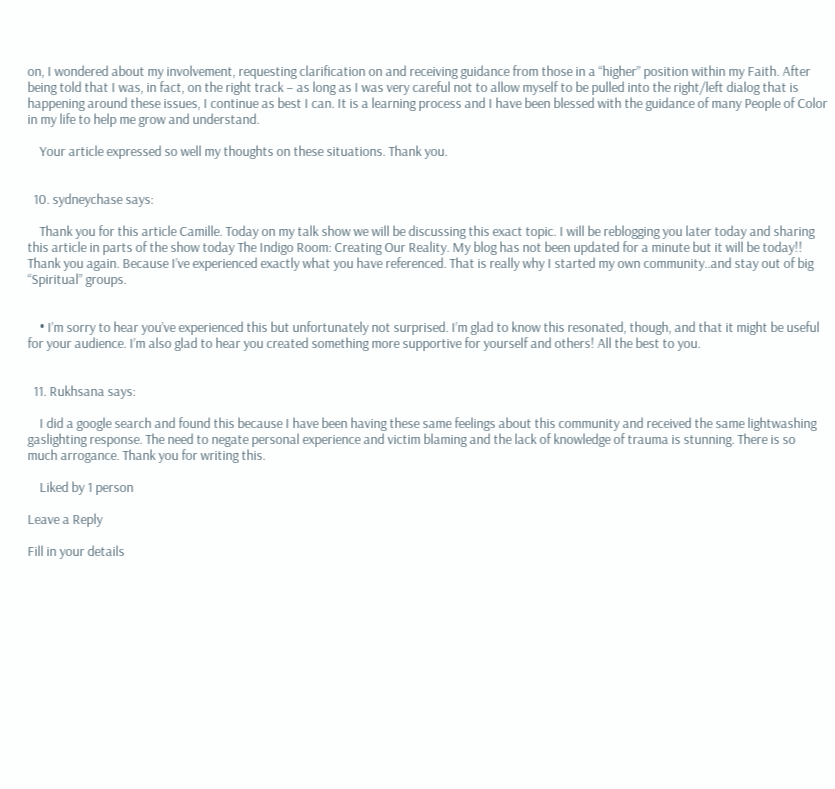on, I wondered about my involvement, requesting clarification on and receiving guidance from those in a “higher” position within my Faith. After being told that I was, in fact, on the right track – as long as I was very careful not to allow myself to be pulled into the right/left dialog that is happening around these issues, I continue as best I can. It is a learning process and I have been blessed with the guidance of many People of Color in my life to help me grow and understand.

    Your article expressed so well my thoughts on these situations. Thank you.


  10. sydneychase says:

    Thank you for this article Camille. Today on my talk show we will be discussing this exact topic. I will be reblogging you later today and sharing this article in parts of the show today The Indigo Room: Creating Our Reality. My blog has not been updated for a minute but it will be today!! Thank you again. Because I’ve experienced exactly what you have referenced. That is really why I started my own community..and stay out of big “Spiritual” groups.


    • I’m sorry to hear you’ve experienced this but unfortunately not surprised. I’m glad to know this resonated, though, and that it might be useful for your audience. I’m also glad to hear you created something more supportive for yourself and others! All the best to you.


  11. Rukhsana says:

    I did a google search and found this because I have been having these same feelings about this community and received the same lightwashing gaslighting response. The need to negate personal experience and victim blaming and the lack of knowledge of trauma is stunning. There is so much arrogance. Thank you for writing this.

    Liked by 1 person

Leave a Reply

Fill in your details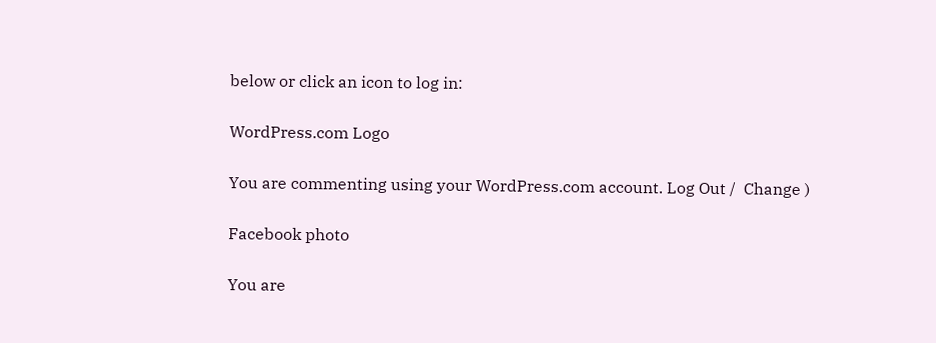below or click an icon to log in:

WordPress.com Logo

You are commenting using your WordPress.com account. Log Out /  Change )

Facebook photo

You are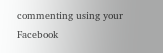commenting using your Facebook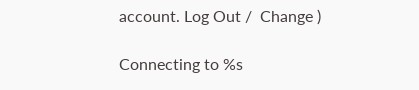account. Log Out /  Change )

Connecting to %s